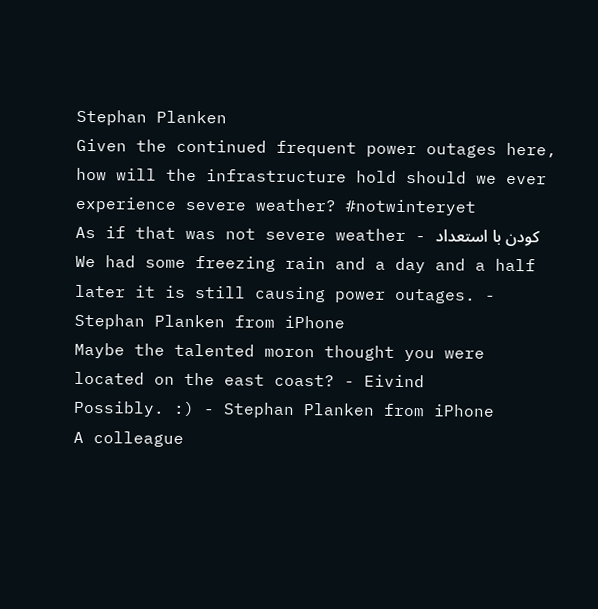Stephan Planken
Given the continued frequent power outages here, how will the infrastructure hold should we ever experience severe weather? #notwinteryet
As if that was not severe weather - كودن با استعداد
We had some freezing rain and a day and a half later it is still causing power outages. - Stephan Planken from iPhone
Maybe the talented moron thought you were located on the east coast? - Eivind
Possibly. :) - Stephan Planken from iPhone
A colleague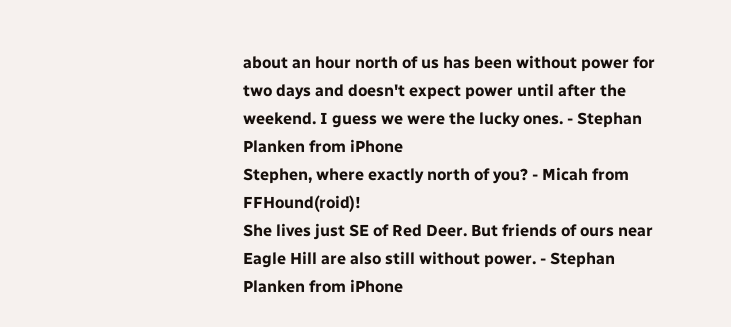about an hour north of us has been without power for two days and doesn't expect power until after the weekend. I guess we were the lucky ones. - Stephan Planken from iPhone
Stephen, where exactly north of you? - Micah from FFHound(roid)!
She lives just SE of Red Deer. But friends of ours near Eagle Hill are also still without power. - Stephan Planken from iPhone